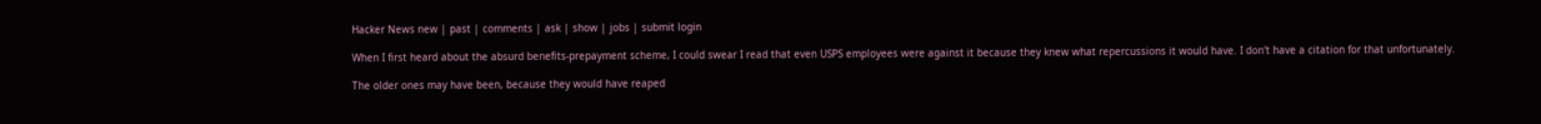Hacker News new | past | comments | ask | show | jobs | submit login

When I first heard about the absurd benefits-prepayment scheme, I could swear I read that even USPS employees were against it because they knew what repercussions it would have. I don't have a citation for that unfortunately.

The older ones may have been, because they would have reaped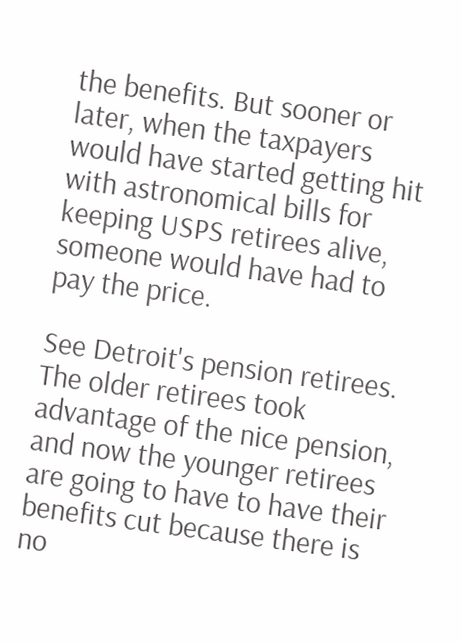the benefits. But sooner or later, when the taxpayers would have started getting hit with astronomical bills for keeping USPS retirees alive, someone would have had to pay the price.

See Detroit's pension retirees. The older retirees took advantage of the nice pension, and now the younger retirees are going to have to have their benefits cut because there is no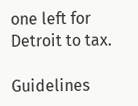one left for Detroit to tax.

Guidelines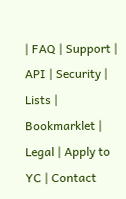| FAQ | Support | API | Security | Lists | Bookmarklet | Legal | Apply to YC | Contact